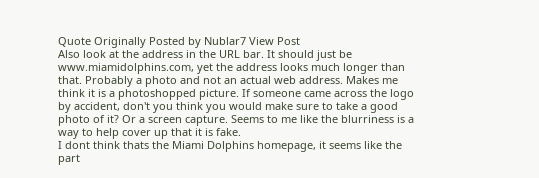Quote Originally Posted by Nublar7 View Post
Also look at the address in the URL bar. It should just be www.miamidolphins.com, yet the address looks much longer than that. Probably a photo and not an actual web address. Makes me think it is a photoshopped picture. If someone came across the logo by accident, don't you think you would make sure to take a good photo of it? Or a screen capture. Seems to me like the blurriness is a way to help cover up that it is fake.
I dont think thats the Miami Dolphins homepage, it seems like the part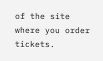of the site where you order tickets.